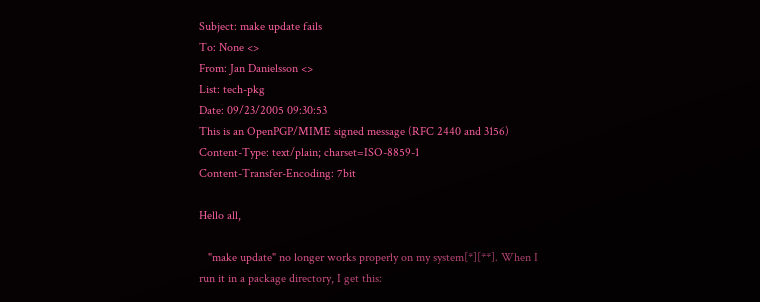Subject: make update fails
To: None <>
From: Jan Danielsson <>
List: tech-pkg
Date: 09/23/2005 09:30:53
This is an OpenPGP/MIME signed message (RFC 2440 and 3156)
Content-Type: text/plain; charset=ISO-8859-1
Content-Transfer-Encoding: 7bit

Hello all,

   "make update" no longer works properly on my system[*][**]. When I
run it in a package directory, I get this: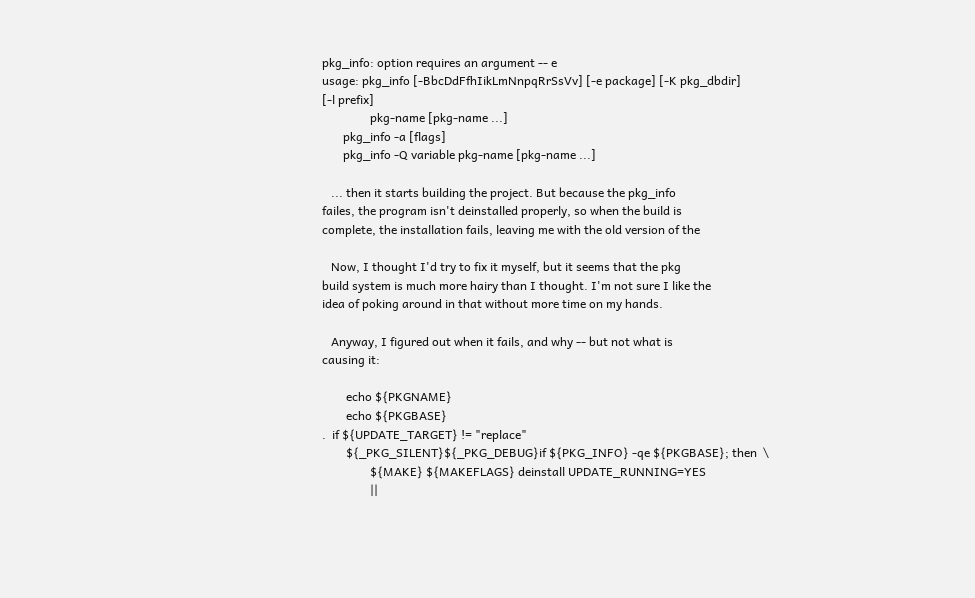pkg_info: option requires an argument -- e
usage: pkg_info [-BbcDdFfhIikLmNnpqRrSsVv] [-e package] [-K pkg_dbdir]
[-l prefix]
                pkg-name [pkg-name ...]
       pkg_info -a [flags]
       pkg_info -Q variable pkg-name [pkg-name ...]

   ... then it starts building the project. But because the pkg_info
failes, the program isn't deinstalled properly, so when the build is
complete, the installation fails, leaving me with the old version of the

   Now, I thought I'd try to fix it myself, but it seems that the pkg
build system is much more hairy than I thought. I'm not sure I like the
idea of poking around in that without more time on my hands.

   Anyway, I figured out when it fails, and why -- but not what is
causing it:

        echo ${PKGNAME}
        echo ${PKGBASE}
.  if ${UPDATE_TARGET} != "replace"
        ${_PKG_SILENT}${_PKG_DEBUG}if ${PKG_INFO} -qe ${PKGBASE}; then  \
                ${MAKE} ${MAKEFLAGS} deinstall UPDATE_RUNNING=YES
                ||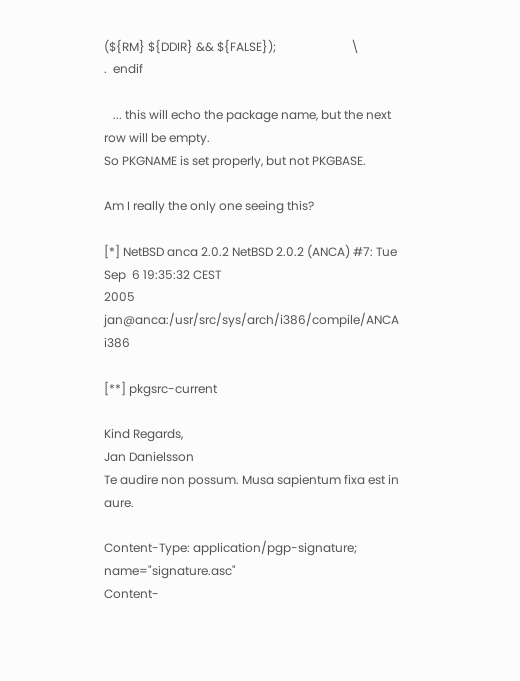(${RM} ${DDIR} && ${FALSE});                         \
.  endif

   ... this will echo the package name, but the next row will be empty.
So PKGNAME is set properly, but not PKGBASE.

Am I really the only one seeing this?

[*] NetBSD anca 2.0.2 NetBSD 2.0.2 (ANCA) #7: Tue Sep  6 19:35:32 CEST
2005  jan@anca:/usr/src/sys/arch/i386/compile/ANCA i386

[**] pkgsrc-current

Kind Regards,
Jan Danielsson
Te audire non possum. Musa sapientum fixa est in aure.

Content-Type: application/pgp-signature; name="signature.asc"
Content-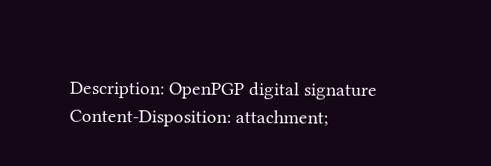Description: OpenPGP digital signature
Content-Disposition: attachment;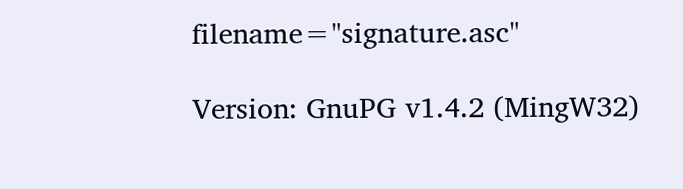filename="signature.asc"

Version: GnuPG v1.4.2 (MingW32)